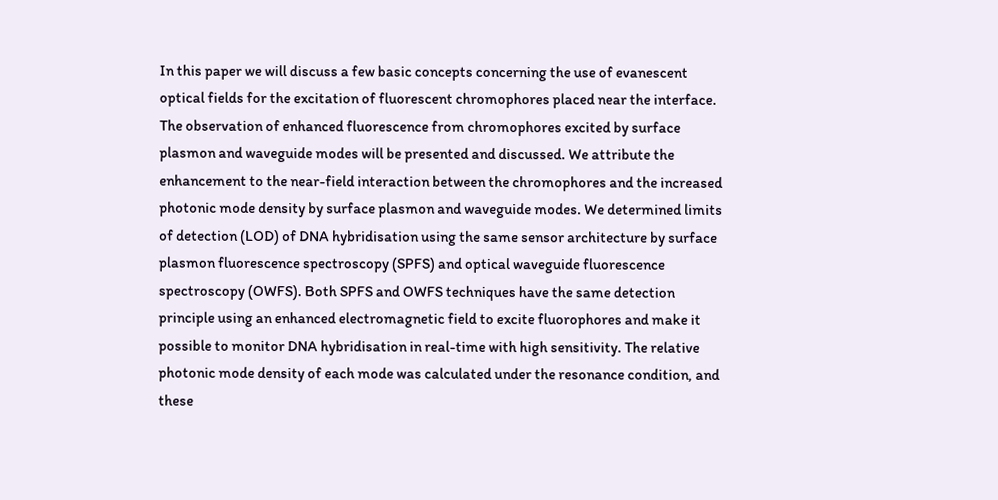In this paper we will discuss a few basic concepts concerning the use of evanescent optical fields for the excitation of fluorescent chromophores placed near the interface. The observation of enhanced fluorescence from chromophores excited by surface plasmon and waveguide modes will be presented and discussed. We attribute the enhancement to the near-field interaction between the chromophores and the increased photonic mode density by surface plasmon and waveguide modes. We determined limits of detection (LOD) of DNA hybridisation using the same sensor architecture by surface plasmon fluorescence spectroscopy (SPFS) and optical waveguide fluorescence spectroscopy (OWFS). Both SPFS and OWFS techniques have the same detection principle using an enhanced electromagnetic field to excite fluorophores and make it possible to monitor DNA hybridisation in real-time with high sensitivity. The relative photonic mode density of each mode was calculated under the resonance condition, and these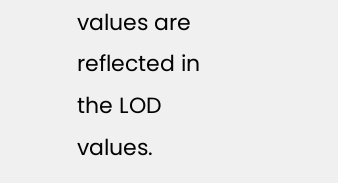values are reflected in the LOD values.